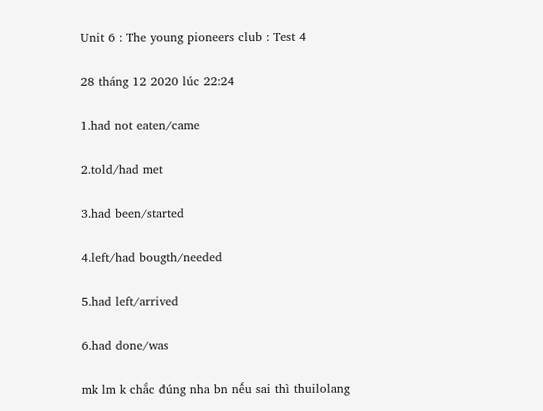Unit 6 : The young pioneers club : Test 4

28 tháng 12 2020 lúc 22:24

1.had not eaten/came

2.told/had met

3.had been/started

4.left/had bougth/needed

5.had left/arrived

6.had done/was

mk lm k chắc đúng nha bn nếu sai thì thuilolang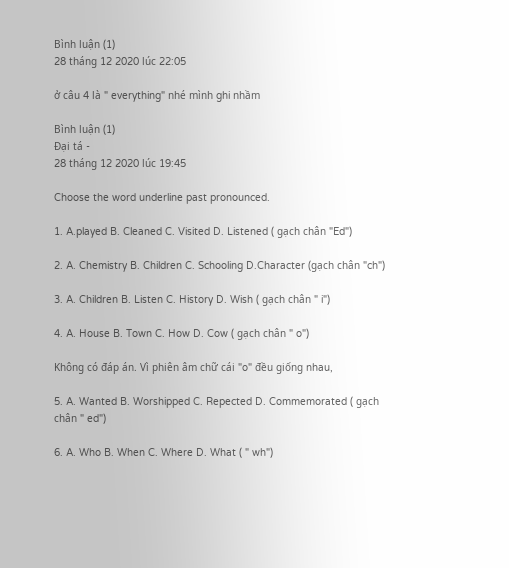Bình luận (1)
28 tháng 12 2020 lúc 22:05

ở câu 4 là " everything" nhé mình ghi nhầm

Bình luận (1)
Đại tá -
28 tháng 12 2020 lúc 19:45

Choose the word underline past pronounced.

1. A.played B. Cleaned C. Visited D. Listened ( gạch chân "Ed")

2. A. Chemistry B. Children C. Schooling D.Character (gạch chân "ch")

3. A. Children B. Listen C. History D. Wish ( gạch chân " i")

4. A. House B. Town C. How D. Cow ( gạch chân " o")

Không có đáp án. Vì phiên âm chữ cái "o" đều giống nhau,

5. A. Wanted B. Worshipped C. Repected D. Commemorated ( gạch chân " ed")

6. A. Who B. When C. Where D. What ( " wh")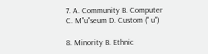7. A. Community B. Computer C. M"u"seum D. Custom (" u")

8. Minority B. Ethnic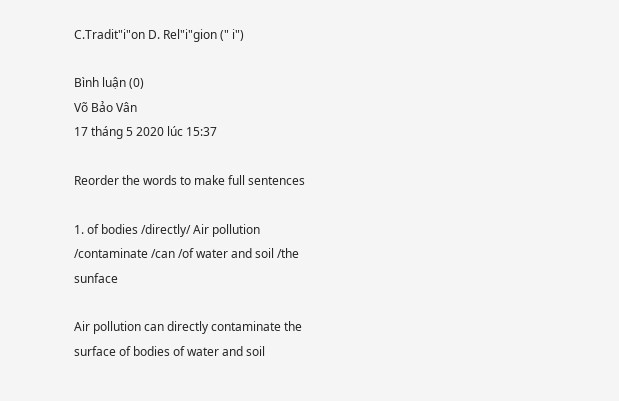C.Tradit"i"on D. Rel"i"gion (" i")

Bình luận (0)
Võ Bảo Vân
17 tháng 5 2020 lúc 15:37

Reorder the words to make full sentences

1. of bodies /directly/ Air pollution /contaminate /can /of water and soil /the sunface

Air pollution can directly contaminate the surface of bodies of water and soil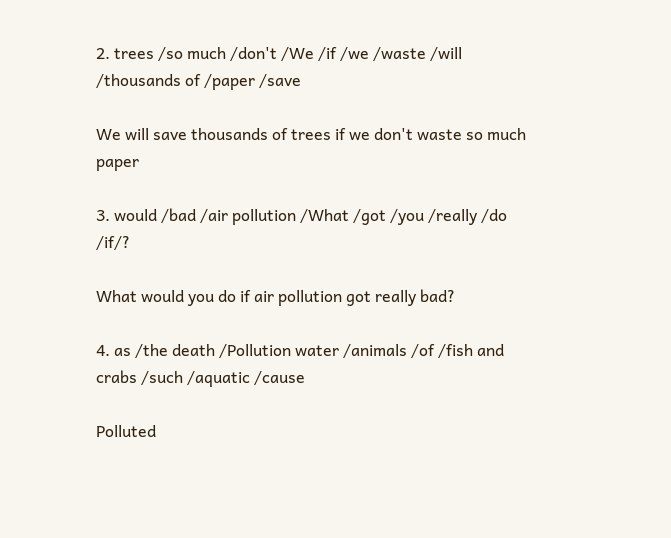2. trees /so much /don't /We /if /we /waste /will /thousands of /paper /save

We will save thousands of trees if we don't waste so much paper

3. would /bad /air pollution /What /got /you /really /do /if/?

What would you do if air pollution got really bad?

4. as /the death /Pollution water /animals /of /fish and crabs /such /aquatic /cause

Polluted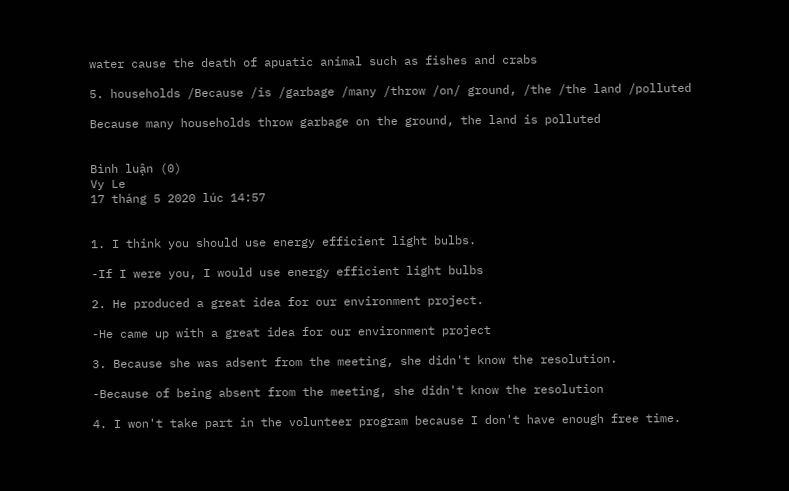water cause the death of apuatic animal such as fishes and crabs

5. households /Because /is /garbage /many /throw /on/ ground, /the /the land /polluted

Because many households throw garbage on the ground, the land is polluted


Bình luận (0)
Vy Le
17 tháng 5 2020 lúc 14:57


1. I think you should use energy efficient light bulbs.

-If I were you, I would use energy efficient light bulbs

2. He produced a great idea for our environment project.

-He came up with a great idea for our environment project

3. Because she was adsent from the meeting, she didn't know the resolution.

-Because of being absent from the meeting, she didn't know the resolution

4. I won't take part in the volunteer program because I don't have enough free time.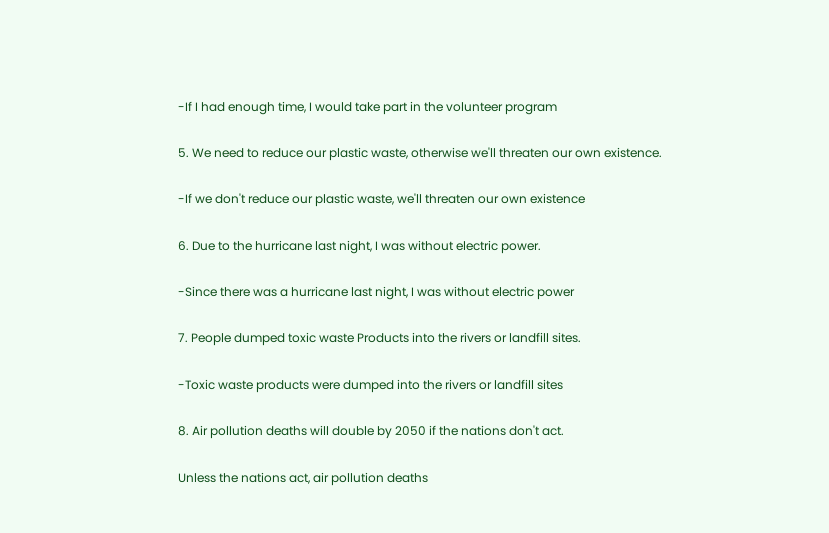-If I had enough time, I would take part in the volunteer program

5. We need to reduce our plastic waste, otherwise we'll threaten our own existence.

-If we don't reduce our plastic waste, we'll threaten our own existence

6. Due to the hurricane last night, I was without electric power.

-Since there was a hurricane last night, I was without electric power

7. People dumped toxic waste Products into the rivers or landfill sites.

-Toxic waste products were dumped into the rivers or landfill sites

8. Air pollution deaths will double by 2050 if the nations don't act.

Unless the nations act, air pollution deaths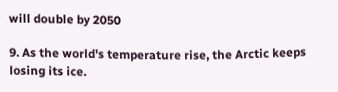will double by 2050

9. As the world's temperature rise, the Arctic keeps losing its ice.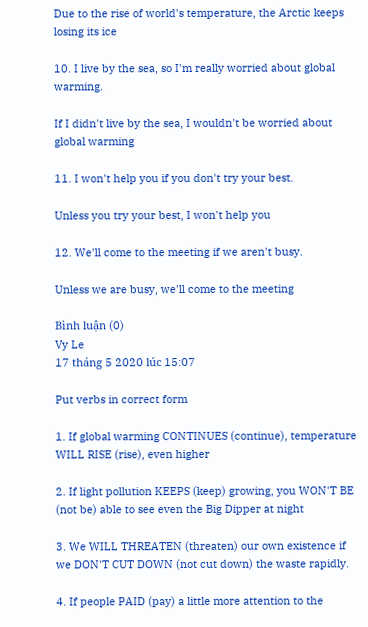Due to the rise of world's temperature, the Arctic keeps losing its ice

10. I live by the sea, so I'm really worried about global warming.

If I didn't live by the sea, I wouldn't be worried about global warming

11. I won't help you if you don't try your best.

Unless you try your best, I won't help you

12. We'll come to the meeting if we aren't busy.

Unless we are busy, we'll come to the meeting

Bình luận (0)
Vy Le
17 tháng 5 2020 lúc 15:07

Put verbs in correct form

1. If global warming CONTINUES (continue), temperature WILL RISE (rise), even higher

2. If light pollution KEEPS (keep) growing, you WON'T BE (not be) able to see even the Big Dipper at night

3. We WILL THREATEN (threaten) our own existence if we DON'T CUT DOWN (not cut down) the waste rapidly.

4. If people PAID (pay) a little more attention to the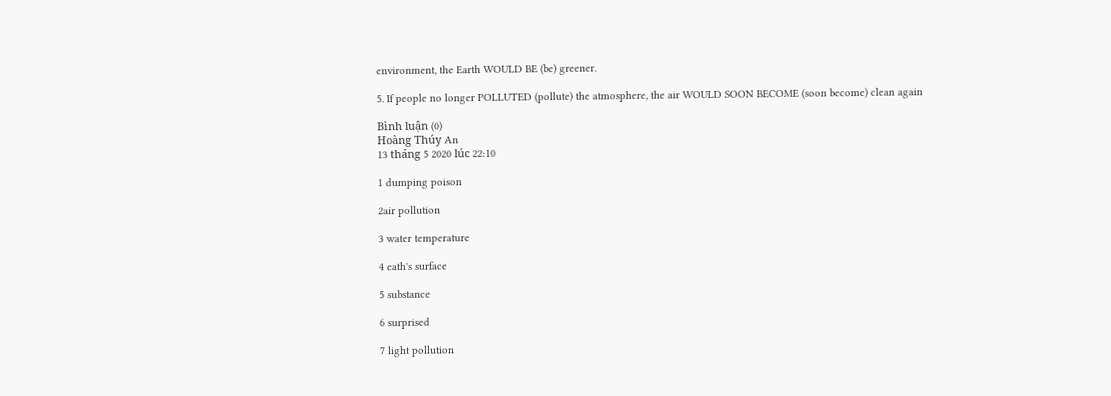environment, the Earth WOULD BE (be) greener.

5. If people no longer POLLUTED (pollute) the atmosphere, the air WOULD SOON BECOME (soon become) clean again

Bình luận (0)
Hoàng Thúy An
13 tháng 5 2020 lúc 22:10

1 dumping poison

2air pollution

3 water temperature

4 eath's surface

5 substance

6 surprised

7 light pollution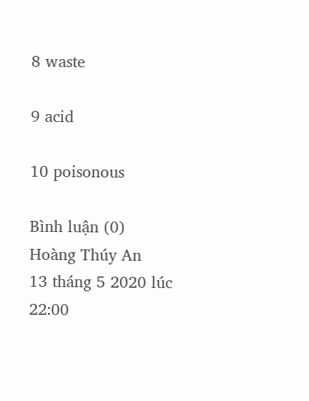8 waste

9 acid

10 poisonous

Bình luận (0)
Hoàng Thúy An
13 tháng 5 2020 lúc 22:00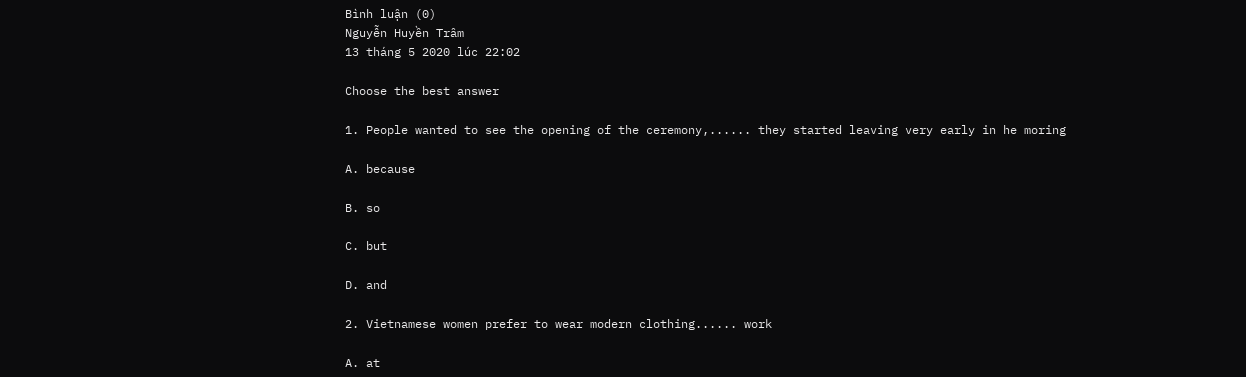Bình luận (0)
Nguyễn Huyền Trâm
13 tháng 5 2020 lúc 22:02

Choose the best answer

1. People wanted to see the opening of the ceremony,...... they started leaving very early in he moring

A. because

B. so

C. but

D. and

2. Vietnamese women prefer to wear modern clothing...... work

A. at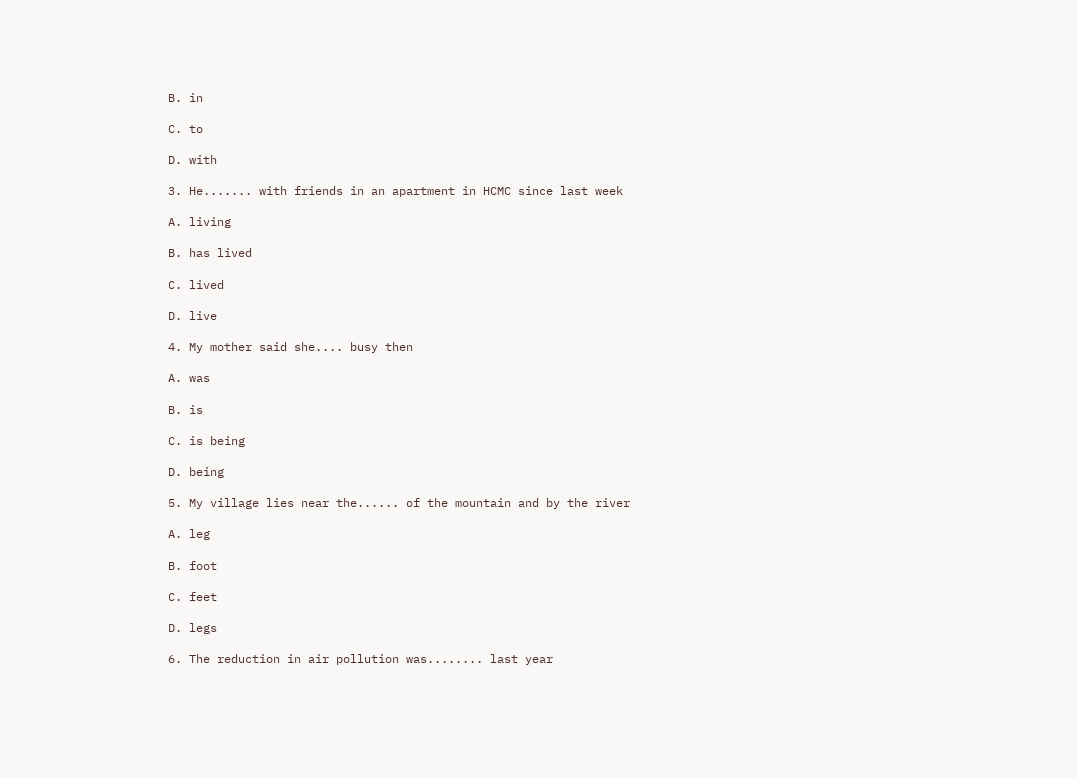B. in

C. to

D. with

3. He....... with friends in an apartment in HCMC since last week

A. living

B. has lived

C. lived

D. live

4. My mother said she.... busy then

A. was

B. is

C. is being

D. being

5. My village lies near the...... of the mountain and by the river

A. leg

B. foot

C. feet

D. legs

6. The reduction in air pollution was........ last year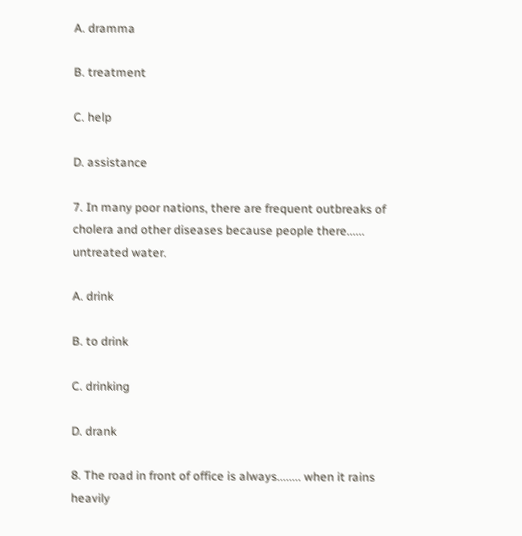A. dramma

B. treatment

C. help

D. assistance

7. In many poor nations, there are frequent outbreaks of cholera and other diseases because people there...... untreated water.

A. drink

B. to drink

C. drinking

D. drank

8. The road in front of office is always........ when it rains heavily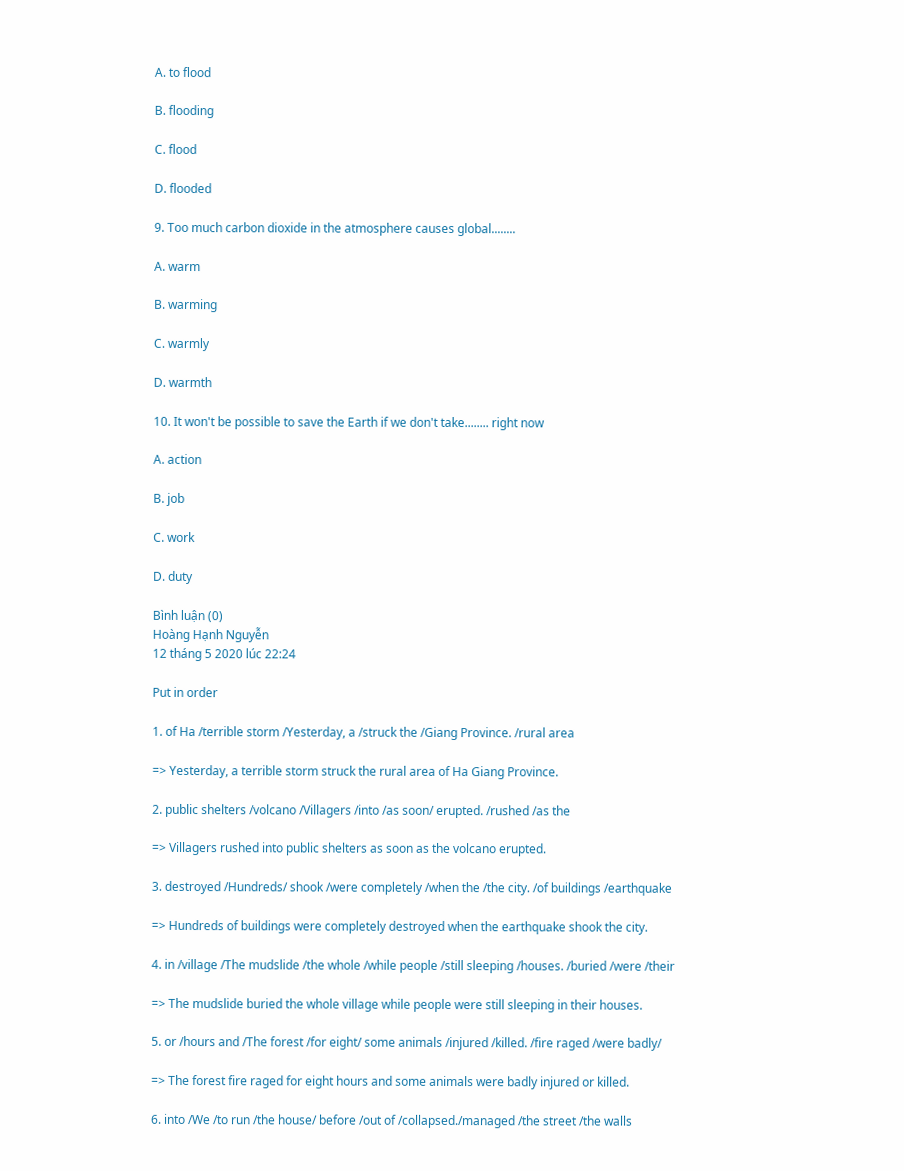A. to flood

B. flooding

C. flood

D. flooded

9. Too much carbon dioxide in the atmosphere causes global........

A. warm

B. warming

C. warmly

D. warmth

10. It won't be possible to save the Earth if we don't take........ right now

A. action

B. job

C. work

D. duty

Bình luận (0)
Hoàng Hạnh Nguyễn
12 tháng 5 2020 lúc 22:24

Put in order

1. of Ha /terrible storm /Yesterday, a /struck the /Giang Province. /rural area

=> Yesterday, a terrible storm struck the rural area of Ha Giang Province.

2. public shelters /volcano /Villagers /into /as soon/ erupted. /rushed /as the

=> Villagers rushed into public shelters as soon as the volcano erupted.

3. destroyed /Hundreds/ shook /were completely /when the /the city. /of buildings /earthquake

=> Hundreds of buildings were completely destroyed when the earthquake shook the city.

4. in /village /The mudslide /the whole /while people /still sleeping /houses. /buried /were /their

=> The mudslide buried the whole village while people were still sleeping in their houses.

5. or /hours and /The forest /for eight/ some animals /injured /killed. /fire raged /were badly/

=> The forest fire raged for eight hours and some animals were badly injured or killed.

6. into /We /to run /the house/ before /out of /collapsed./managed /the street /the walls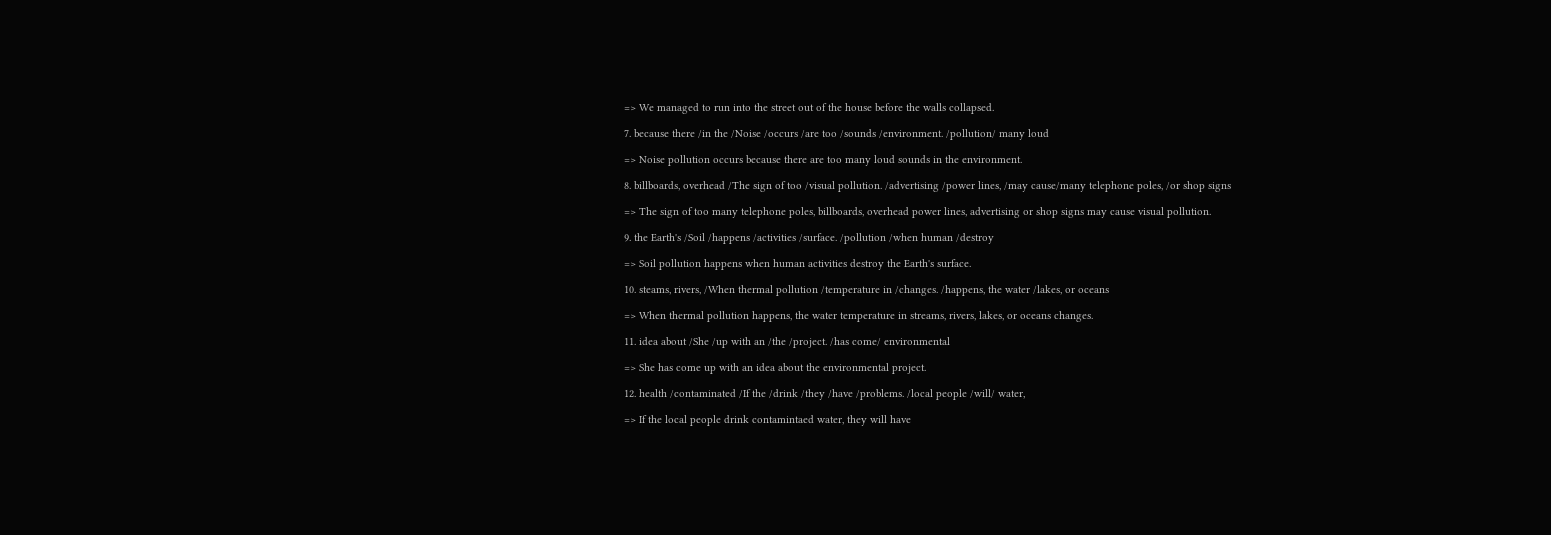=> We managed to run into the street out of the house before the walls collapsed.

7. because there /in the /Noise /occurs /are too /sounds /environment. /pollution/ many loud

=> Noise pollution occurs because there are too many loud sounds in the environment.

8. billboards, overhead /The sign of too /visual pollution. /advertising /power lines, /may cause/many telephone poles, /or shop signs

=> The sign of too many telephone poles, billboards, overhead power lines, advertising or shop signs may cause visual pollution.

9. the Earth's /Soil /happens /activities /surface. /pollution /when human /destroy

=> Soil pollution happens when human activities destroy the Earth's surface.

10. steams, rivers, /When thermal pollution /temperature in /changes. /happens, the water /lakes, or oceans

=> When thermal pollution happens, the water temperature in streams, rivers, lakes, or oceans changes.

11. idea about /She /up with an /the /project. /has come/ environmental

=> She has come up with an idea about the environmental project.

12. health /contaminated /If the /drink /they /have /problems. /local people /will/ water,

=> If the local people drink contamintaed water, they will have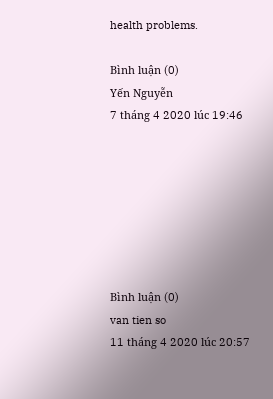health problems.

Bình luận (0)
Yến Nguyễn
7 tháng 4 2020 lúc 19:46







Bình luận (0)
van tien so
11 tháng 4 2020 lúc 20:57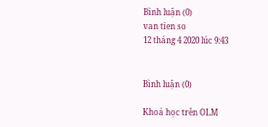Bình luận (0)
van tien so
12 tháng 4 2020 lúc 9:43


Bình luận (0)

Khoá học trên OLM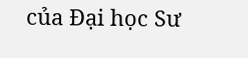của Đại học Sư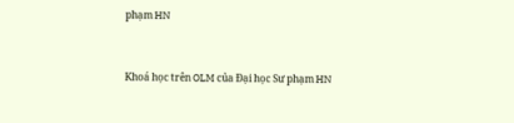phạm HN


Khoá học trên OLM của Đại học Sư phạm HN